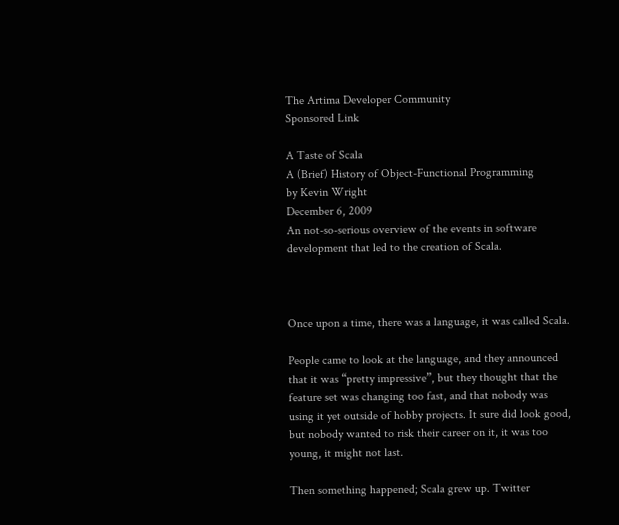The Artima Developer Community
Sponsored Link

A Taste of Scala
A (Brief) History of Object-Functional Programming
by Kevin Wright
December 6, 2009
An not-so-serious overview of the events in software development that led to the creation of Scala.



Once upon a time, there was a language, it was called Scala.

People came to look at the language, and they announced that it was “pretty impressive”, but they thought that the feature set was changing too fast, and that nobody was using it yet outside of hobby projects. It sure did look good, but nobody wanted to risk their career on it, it was too young, it might not last.

Then something happened; Scala grew up. Twitter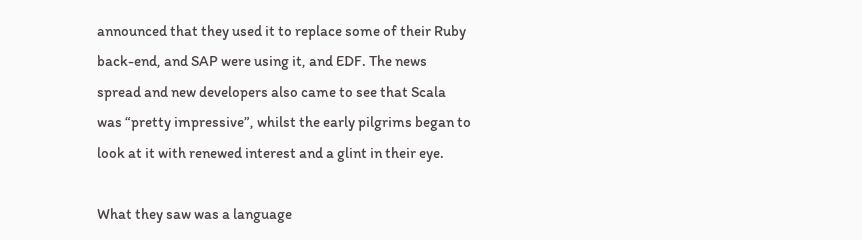announced that they used it to replace some of their Ruby back-end, and SAP were using it, and EDF. The news spread and new developers also came to see that Scala was “pretty impressive”, whilst the early pilgrims began to look at it with renewed interest and a glint in their eye.

What they saw was a language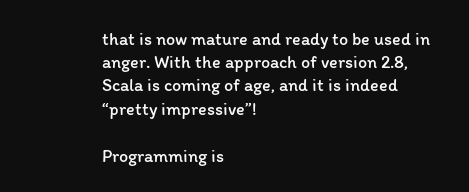that is now mature and ready to be used in anger. With the approach of version 2.8, Scala is coming of age, and it is indeed “pretty impressive”!

Programming is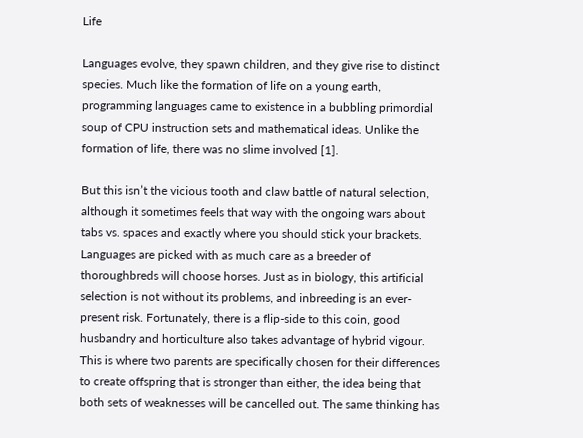Life

Languages evolve, they spawn children, and they give rise to distinct species. Much like the formation of life on a young earth, programming languages came to existence in a bubbling primordial soup of CPU instruction sets and mathematical ideas. Unlike the formation of life, there was no slime involved [1].

But this isn’t the vicious tooth and claw battle of natural selection, although it sometimes feels that way with the ongoing wars about tabs vs. spaces and exactly where you should stick your brackets. Languages are picked with as much care as a breeder of thoroughbreds will choose horses. Just as in biology, this artificial selection is not without its problems, and inbreeding is an ever-present risk. Fortunately, there is a flip-side to this coin, good husbandry and horticulture also takes advantage of hybrid vigour. This is where two parents are specifically chosen for their differences to create offspring that is stronger than either, the idea being that both sets of weaknesses will be cancelled out. The same thinking has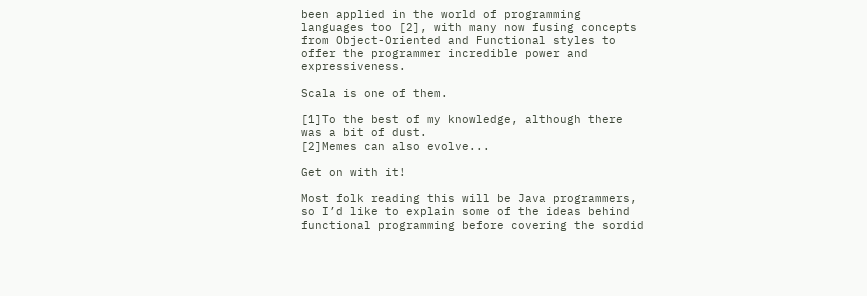been applied in the world of programming languages too [2], with many now fusing concepts from Object-Oriented and Functional styles to offer the programmer incredible power and expressiveness.

Scala is one of them.

[1]To the best of my knowledge, although there was a bit of dust.
[2]Memes can also evolve...

Get on with it!

Most folk reading this will be Java programmers, so I’d like to explain some of the ideas behind functional programming before covering the sordid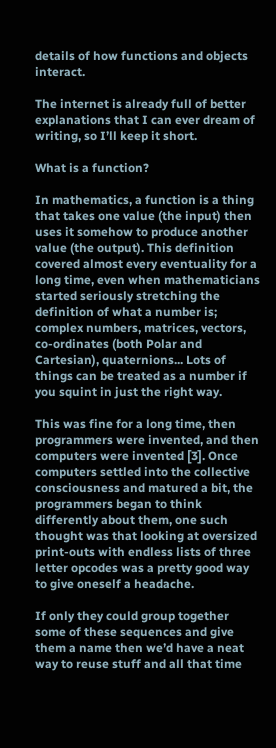details of how functions and objects interact.

The internet is already full of better explanations that I can ever dream of writing, so I’ll keep it short.

What is a function?

In mathematics, a function is a thing that takes one value (the input) then uses it somehow to produce another value (the output). This definition covered almost every eventuality for a long time, even when mathematicians started seriously stretching the definition of what a number is; complex numbers, matrices, vectors, co-ordinates (both Polar and Cartesian), quaternions... Lots of things can be treated as a number if you squint in just the right way.

This was fine for a long time, then programmers were invented, and then computers were invented [3]. Once computers settled into the collective consciousness and matured a bit, the programmers began to think differently about them, one such thought was that looking at oversized print-outs with endless lists of three letter opcodes was a pretty good way to give oneself a headache.

If only they could group together some of these sequences and give them a name then we’d have a neat way to reuse stuff and all that time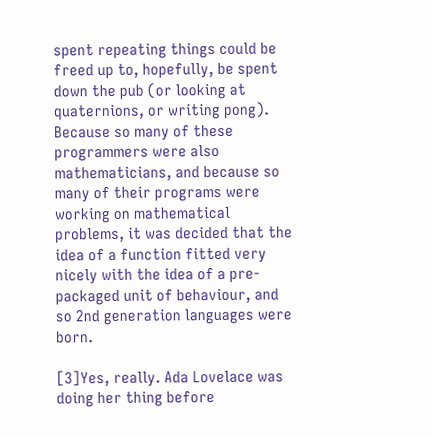spent repeating things could be freed up to, hopefully, be spent down the pub (or looking at quaternions, or writing pong). Because so many of these programmers were also mathematicians, and because so many of their programs were working on mathematical problems, it was decided that the idea of a function fitted very nicely with the idea of a pre-packaged unit of behaviour, and so 2nd generation languages were born.

[3]Yes, really. Ada Lovelace was doing her thing before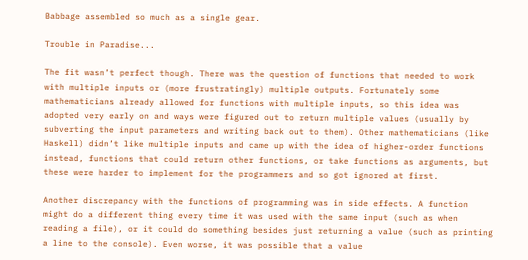Babbage assembled so much as a single gear.

Trouble in Paradise...

The fit wasn’t perfect though. There was the question of functions that needed to work with multiple inputs or (more frustratingly) multiple outputs. Fortunately some mathematicians already allowed for functions with multiple inputs, so this idea was adopted very early on and ways were figured out to return multiple values (usually by subverting the input parameters and writing back out to them). Other mathematicians (like Haskell) didn’t like multiple inputs and came up with the idea of higher-order functions instead, functions that could return other functions, or take functions as arguments, but these were harder to implement for the programmers and so got ignored at first.

Another discrepancy with the functions of programming was in side effects. A function might do a different thing every time it was used with the same input (such as when reading a file), or it could do something besides just returning a value (such as printing a line to the console). Even worse, it was possible that a value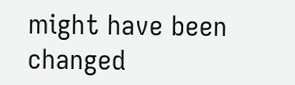might have been changed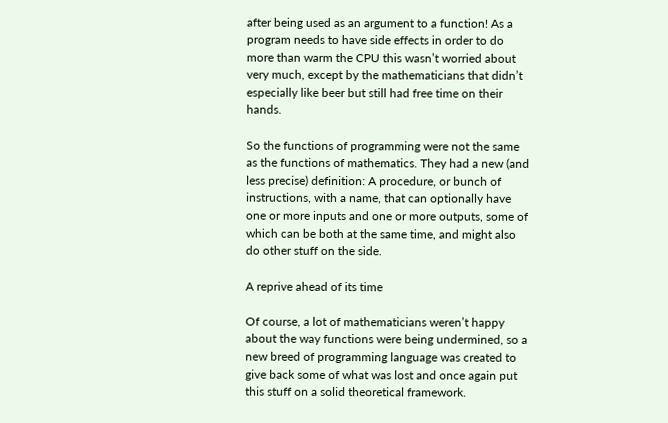after being used as an argument to a function! As a program needs to have side effects in order to do more than warm the CPU this wasn’t worried about very much, except by the mathematicians that didn’t especially like beer but still had free time on their hands.

So the functions of programming were not the same as the functions of mathematics. They had a new (and less precise) definition: A procedure, or bunch of instructions, with a name, that can optionally have one or more inputs and one or more outputs, some of which can be both at the same time, and might also do other stuff on the side.

A reprive ahead of its time

Of course, a lot of mathematicians weren’t happy about the way functions were being undermined, so a new breed of programming language was created to give back some of what was lost and once again put this stuff on a solid theoretical framework.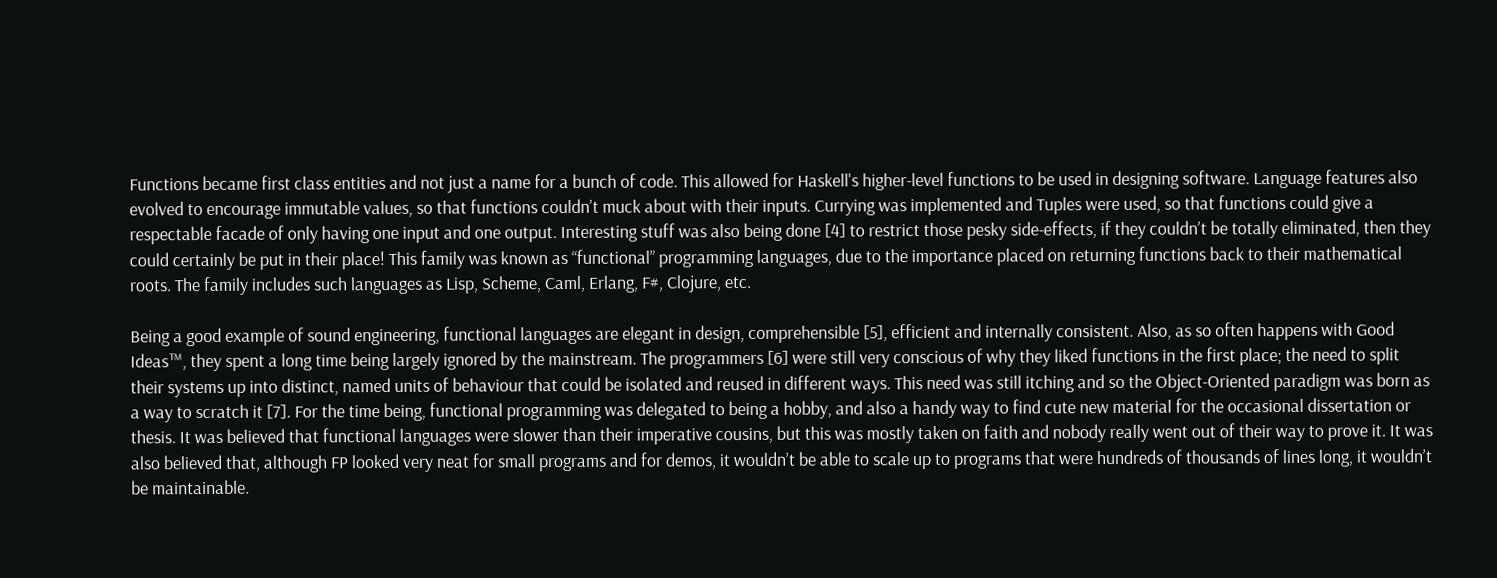Functions became first class entities and not just a name for a bunch of code. This allowed for Haskell's higher-level functions to be used in designing software. Language features also evolved to encourage immutable values, so that functions couldn’t muck about with their inputs. Currying was implemented and Tuples were used, so that functions could give a respectable facade of only having one input and one output. Interesting stuff was also being done [4] to restrict those pesky side-effects, if they couldn’t be totally eliminated, then they could certainly be put in their place! This family was known as “functional” programming languages, due to the importance placed on returning functions back to their mathematical roots. The family includes such languages as Lisp, Scheme, Caml, Erlang, F#, Clojure, etc.

Being a good example of sound engineering, functional languages are elegant in design, comprehensible [5], efficient and internally consistent. Also, as so often happens with Good Ideas™, they spent a long time being largely ignored by the mainstream. The programmers [6] were still very conscious of why they liked functions in the first place; the need to split their systems up into distinct, named units of behaviour that could be isolated and reused in different ways. This need was still itching and so the Object-Oriented paradigm was born as a way to scratch it [7]. For the time being, functional programming was delegated to being a hobby, and also a handy way to find cute new material for the occasional dissertation or thesis. It was believed that functional languages were slower than their imperative cousins, but this was mostly taken on faith and nobody really went out of their way to prove it. It was also believed that, although FP looked very neat for small programs and for demos, it wouldn’t be able to scale up to programs that were hundreds of thousands of lines long, it wouldn’t be maintainable.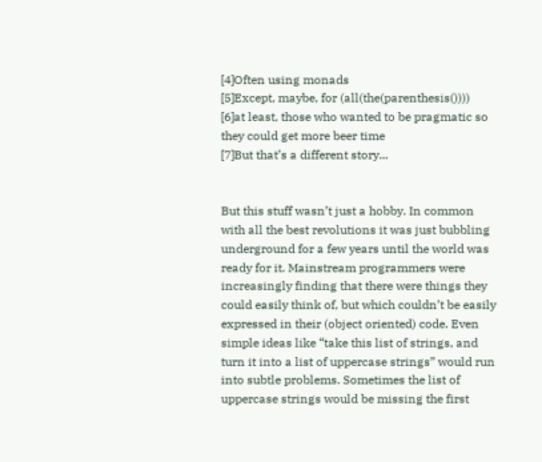[4]Often using monads
[5]Except, maybe, for (all(the(parenthesis())))
[6]at least, those who wanted to be pragmatic so they could get more beer time
[7]But that’s a different story...


But this stuff wasn’t just a hobby. In common with all the best revolutions it was just bubbling underground for a few years until the world was ready for it. Mainstream programmers were increasingly finding that there were things they could easily think of, but which couldn’t be easily expressed in their (object oriented) code. Even simple ideas like “take this list of strings, and turn it into a list of uppercase strings” would run into subtle problems. Sometimes the list of uppercase strings would be missing the first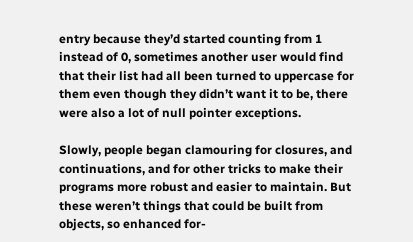entry because they’d started counting from 1 instead of 0, sometimes another user would find that their list had all been turned to uppercase for them even though they didn’t want it to be, there were also a lot of null pointer exceptions.

Slowly, people began clamouring for closures, and continuations, and for other tricks to make their programs more robust and easier to maintain. But these weren’t things that could be built from objects, so enhanced for-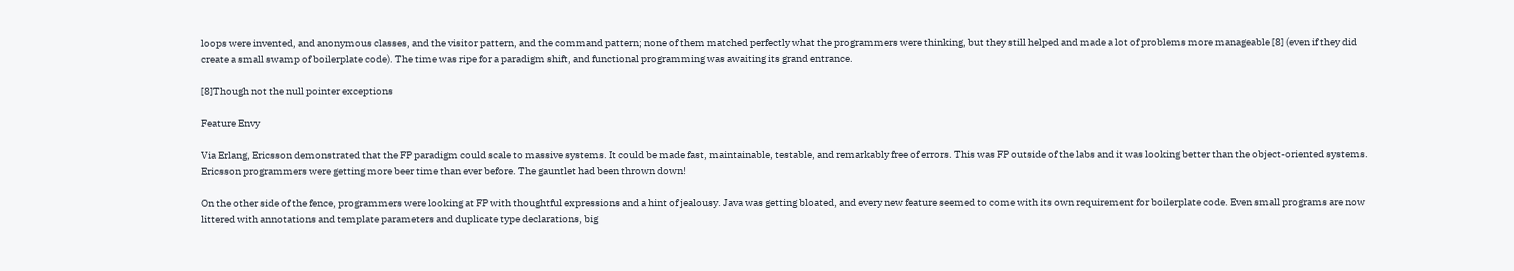loops were invented, and anonymous classes, and the visitor pattern, and the command pattern; none of them matched perfectly what the programmers were thinking, but they still helped and made a lot of problems more manageable [8] (even if they did create a small swamp of boilerplate code). The time was ripe for a paradigm shift, and functional programming was awaiting its grand entrance.

[8]Though not the null pointer exceptions

Feature Envy

Via Erlang, Ericsson demonstrated that the FP paradigm could scale to massive systems. It could be made fast, maintainable, testable, and remarkably free of errors. This was FP outside of the labs and it was looking better than the object-oriented systems. Ericsson programmers were getting more beer time than ever before. The gauntlet had been thrown down!

On the other side of the fence, programmers were looking at FP with thoughtful expressions and a hint of jealousy. Java was getting bloated, and every new feature seemed to come with its own requirement for boilerplate code. Even small programs are now littered with annotations and template parameters and duplicate type declarations, big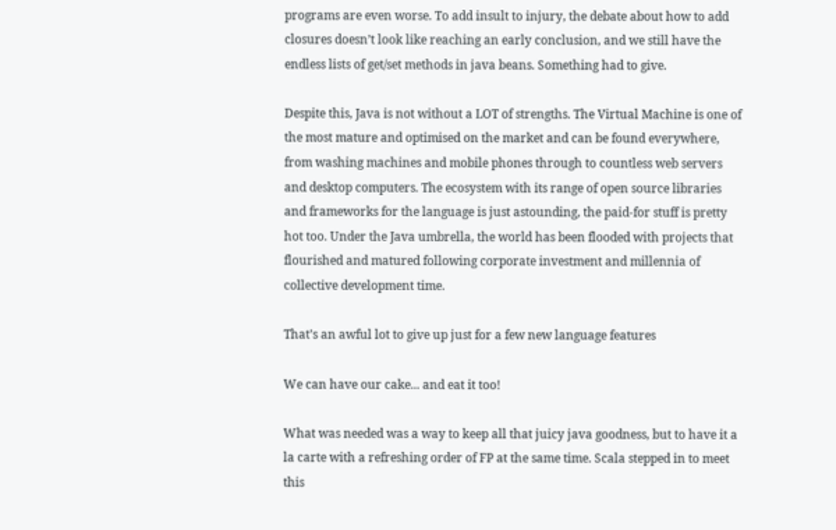programs are even worse. To add insult to injury, the debate about how to add closures doesn’t look like reaching an early conclusion, and we still have the endless lists of get/set methods in java beans. Something had to give.

Despite this, Java is not without a LOT of strengths. The Virtual Machine is one of the most mature and optimised on the market and can be found everywhere, from washing machines and mobile phones through to countless web servers and desktop computers. The ecosystem with its range of open source libraries and frameworks for the language is just astounding, the paid-for stuff is pretty hot too. Under the Java umbrella, the world has been flooded with projects that flourished and matured following corporate investment and millennia of collective development time.

That’s an awful lot to give up just for a few new language features

We can have our cake... and eat it too!

What was needed was a way to keep all that juicy java goodness, but to have it a la carte with a refreshing order of FP at the same time. Scala stepped in to meet this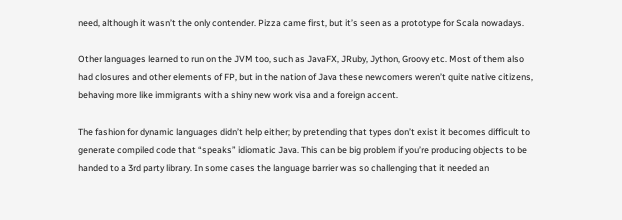need, although it wasn’t the only contender. Pizza came first, but it’s seen as a prototype for Scala nowadays.

Other languages learned to run on the JVM too, such as JavaFX, JRuby, Jython, Groovy etc. Most of them also had closures and other elements of FP, but in the nation of Java these newcomers weren’t quite native citizens, behaving more like immigrants with a shiny new work visa and a foreign accent.

The fashion for dynamic languages didn’t help either; by pretending that types don’t exist it becomes difficult to generate compiled code that “speaks” idiomatic Java. This can be big problem if you’re producing objects to be handed to a 3rd party library. In some cases the language barrier was so challenging that it needed an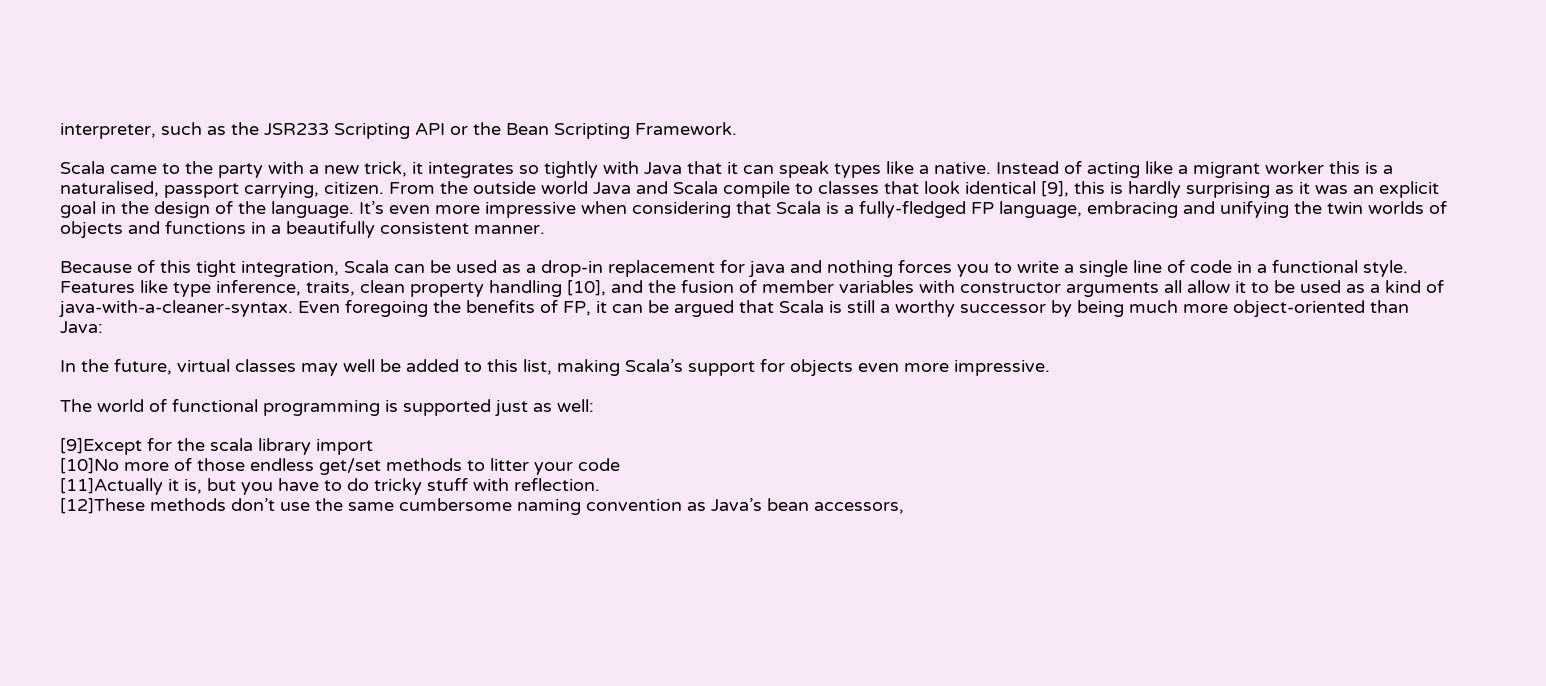interpreter, such as the JSR233 Scripting API or the Bean Scripting Framework.

Scala came to the party with a new trick, it integrates so tightly with Java that it can speak types like a native. Instead of acting like a migrant worker this is a naturalised, passport carrying, citizen. From the outside world Java and Scala compile to classes that look identical [9], this is hardly surprising as it was an explicit goal in the design of the language. It’s even more impressive when considering that Scala is a fully-fledged FP language, embracing and unifying the twin worlds of objects and functions in a beautifully consistent manner.

Because of this tight integration, Scala can be used as a drop-in replacement for java and nothing forces you to write a single line of code in a functional style. Features like type inference, traits, clean property handling [10], and the fusion of member variables with constructor arguments all allow it to be used as a kind of java-with-a-cleaner-syntax. Even foregoing the benefits of FP, it can be argued that Scala is still a worthy successor by being much more object-oriented than Java:

In the future, virtual classes may well be added to this list, making Scala’s support for objects even more impressive.

The world of functional programming is supported just as well:

[9]Except for the scala library import
[10]No more of those endless get/set methods to litter your code
[11]Actually it is, but you have to do tricky stuff with reflection.
[12]These methods don’t use the same cumbersome naming convention as Java’s bean accessors,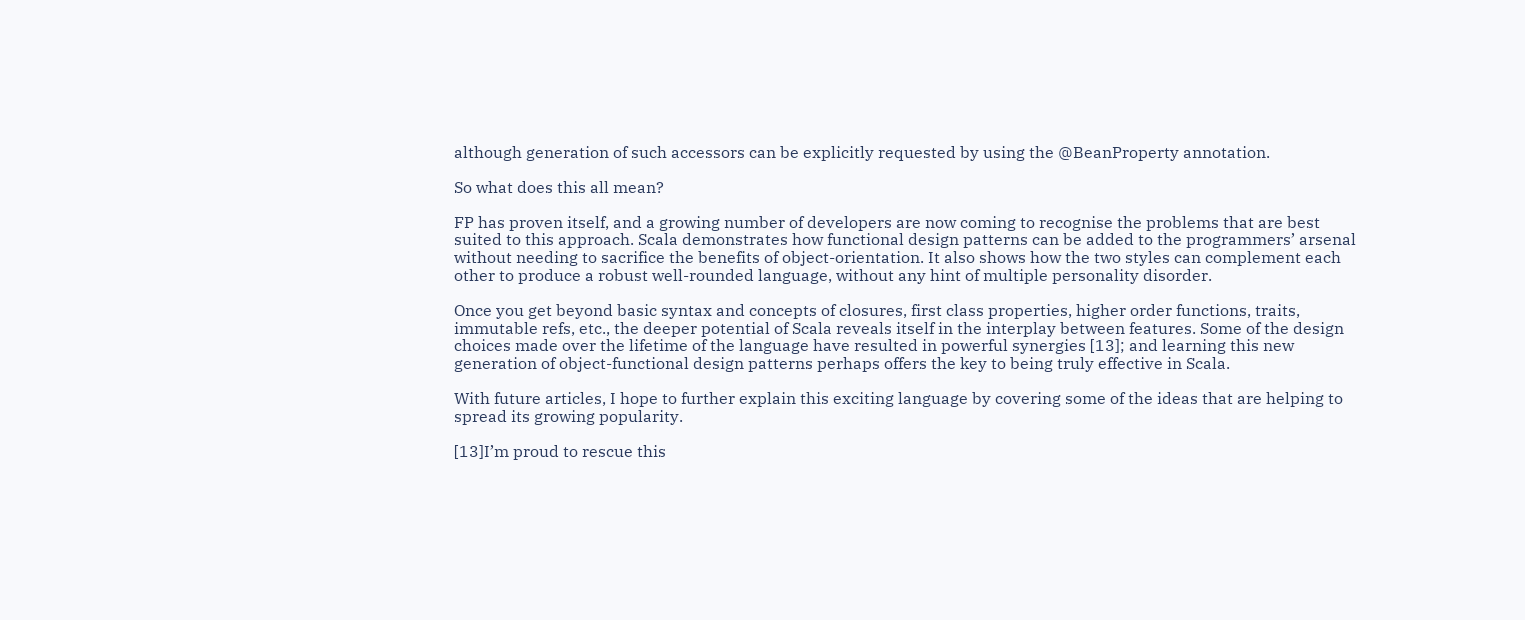although generation of such accessors can be explicitly requested by using the @BeanProperty annotation.

So what does this all mean?

FP has proven itself, and a growing number of developers are now coming to recognise the problems that are best suited to this approach. Scala demonstrates how functional design patterns can be added to the programmers’ arsenal without needing to sacrifice the benefits of object-orientation. It also shows how the two styles can complement each other to produce a robust well-rounded language, without any hint of multiple personality disorder.

Once you get beyond basic syntax and concepts of closures, first class properties, higher order functions, traits, immutable refs, etc., the deeper potential of Scala reveals itself in the interplay between features. Some of the design choices made over the lifetime of the language have resulted in powerful synergies [13]; and learning this new generation of object-functional design patterns perhaps offers the key to being truly effective in Scala.

With future articles, I hope to further explain this exciting language by covering some of the ideas that are helping to spread its growing popularity.

[13]I’m proud to rescue this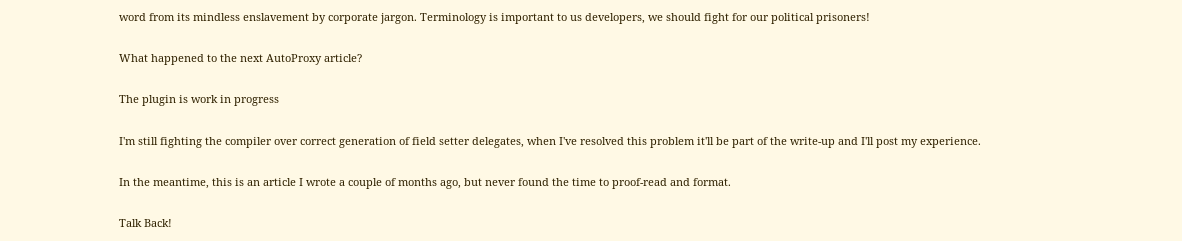word from its mindless enslavement by corporate jargon. Terminology is important to us developers, we should fight for our political prisoners!

What happened to the next AutoProxy article?

The plugin is work in progress

I'm still fighting the compiler over correct generation of field setter delegates, when I've resolved this problem it'll be part of the write-up and I'll post my experience.

In the meantime, this is an article I wrote a couple of months ago, but never found the time to proof-read and format.

Talk Back!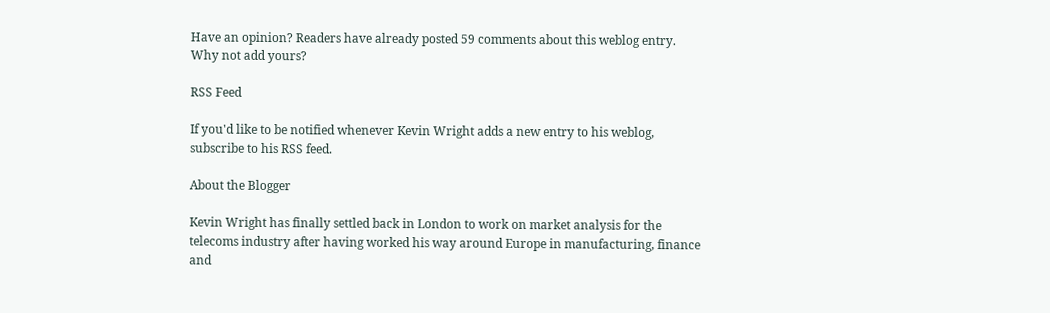Have an opinion? Readers have already posted 59 comments about this weblog entry. Why not add yours?

RSS Feed

If you'd like to be notified whenever Kevin Wright adds a new entry to his weblog, subscribe to his RSS feed.

About the Blogger

Kevin Wright has finally settled back in London to work on market analysis for the telecoms industry after having worked his way around Europe in manufacturing, finance and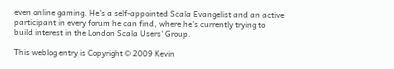even online gaming. He's a self-appointed Scala Evangelist and an active participant in every forum he can find, where he's currently trying to build interest in the London Scala Users' Group.

This weblog entry is Copyright © 2009 Kevin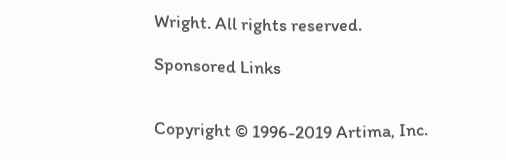Wright. All rights reserved.

Sponsored Links


Copyright © 1996-2019 Artima, Inc.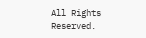All Rights Reserved.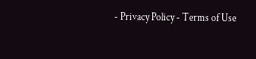- Privacy Policy - Terms of Use